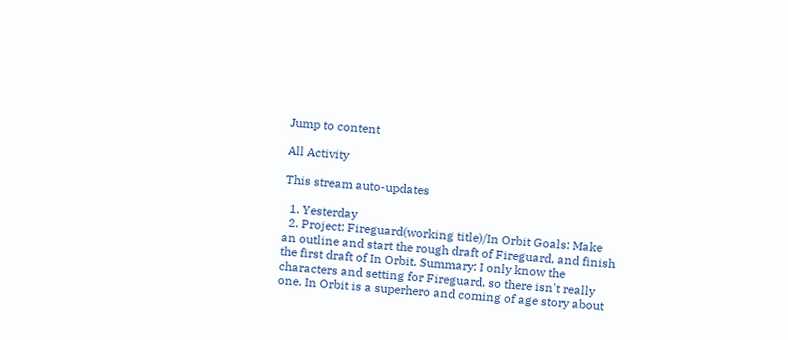Jump to content

All Activity

This stream auto-updates

  1. Yesterday
  2. Project: Fireguard(working title)/In Orbit Goals: Make an outline and start the rough draft of Fireguard, and finish the first draft of In Orbit. Summary: I only know the characters and setting for Fireguard, so there isn't really one. In Orbit is a superhero and coming of age story about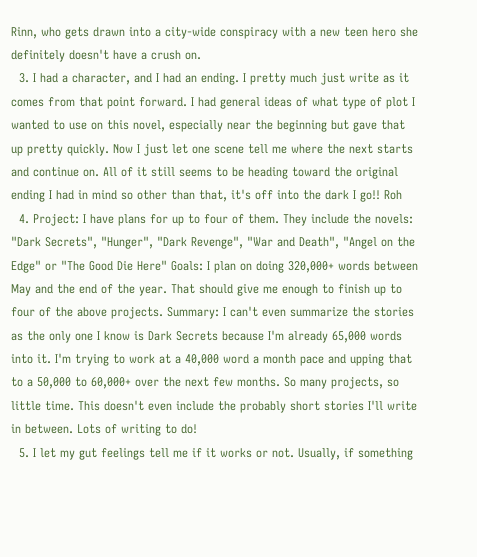Rinn, who gets drawn into a city-wide conspiracy with a new teen hero she definitely doesn't have a crush on.
  3. I had a character, and I had an ending. I pretty much just write as it comes from that point forward. I had general ideas of what type of plot I wanted to use on this novel, especially near the beginning but gave that up pretty quickly. Now I just let one scene tell me where the next starts and continue on. All of it still seems to be heading toward the original ending I had in mind so other than that, it's off into the dark I go!! Roh
  4. Project: I have plans for up to four of them. They include the novels: "Dark Secrets", "Hunger", "Dark Revenge", "War and Death", "Angel on the Edge" or "The Good Die Here" Goals: I plan on doing 320,000+ words between May and the end of the year. That should give me enough to finish up to four of the above projects. Summary: I can't even summarize the stories as the only one I know is Dark Secrets because I'm already 65,000 words into it. I'm trying to work at a 40,000 word a month pace and upping that to a 50,000 to 60,000+ over the next few months. So many projects, so little time. This doesn't even include the probably short stories I'll write in between. Lots of writing to do!
  5. I let my gut feelings tell me if it works or not. Usually, if something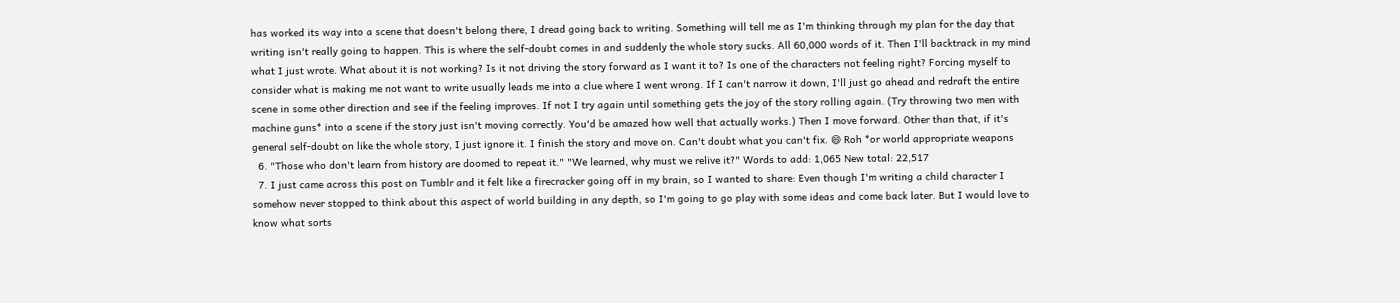has worked its way into a scene that doesn't belong there, I dread going back to writing. Something will tell me as I'm thinking through my plan for the day that writing isn't really going to happen. This is where the self-doubt comes in and suddenly the whole story sucks. All 60,000 words of it. Then I'll backtrack in my mind what I just wrote. What about it is not working? Is it not driving the story forward as I want it to? Is one of the characters not feeling right? Forcing myself to consider what is making me not want to write usually leads me into a clue where I went wrong. If I can't narrow it down, I'll just go ahead and redraft the entire scene in some other direction and see if the feeling improves. If not I try again until something gets the joy of the story rolling again. (Try throwing two men with machine guns* into a scene if the story just isn't moving correctly. You'd be amazed how well that actually works.) Then I move forward. Other than that, if it's general self-doubt on like the whole story, I just ignore it. I finish the story and move on. Can't doubt what you can't fix. 😄 Roh *or world appropriate weapons
  6. "Those who don't learn from history are doomed to repeat it." "We learned, why must we relive it?" Words to add: 1,065 New total: 22,517
  7. I just came across this post on Tumblr and it felt like a firecracker going off in my brain, so I wanted to share: Even though I'm writing a child character I somehow never stopped to think about this aspect of world building in any depth, so I'm going to go play with some ideas and come back later. But I would love to know what sorts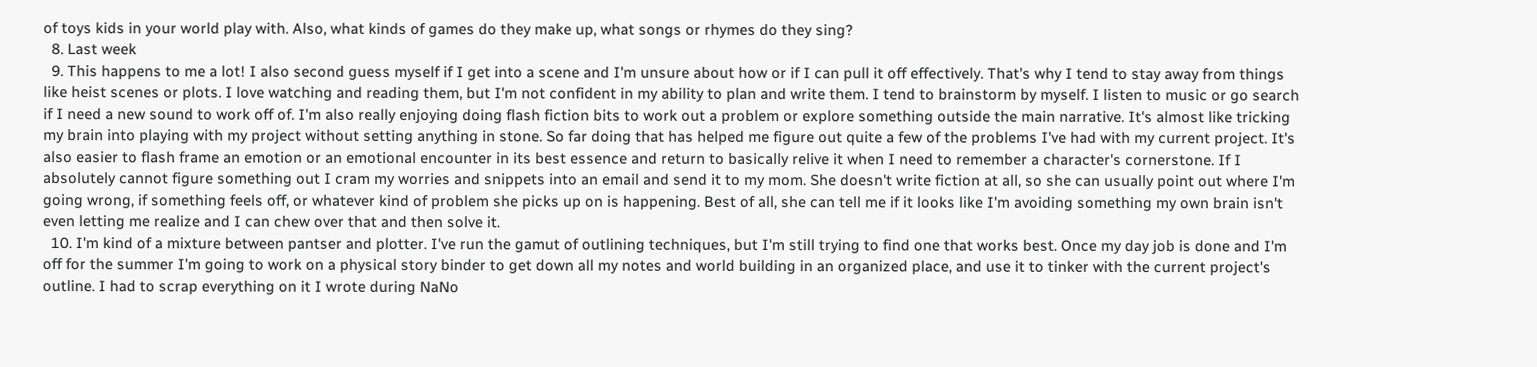of toys kids in your world play with. Also, what kinds of games do they make up, what songs or rhymes do they sing?
  8. Last week
  9. This happens to me a lot! I also second guess myself if I get into a scene and I'm unsure about how or if I can pull it off effectively. That's why I tend to stay away from things like heist scenes or plots. I love watching and reading them, but I'm not confident in my ability to plan and write them. I tend to brainstorm by myself. I listen to music or go search if I need a new sound to work off of. I'm also really enjoying doing flash fiction bits to work out a problem or explore something outside the main narrative. It's almost like tricking my brain into playing with my project without setting anything in stone. So far doing that has helped me figure out quite a few of the problems I've had with my current project. It's also easier to flash frame an emotion or an emotional encounter in its best essence and return to basically relive it when I need to remember a character's cornerstone. If I absolutely cannot figure something out I cram my worries and snippets into an email and send it to my mom. She doesn't write fiction at all, so she can usually point out where I'm going wrong, if something feels off, or whatever kind of problem she picks up on is happening. Best of all, she can tell me if it looks like I'm avoiding something my own brain isn't even letting me realize and I can chew over that and then solve it.
  10. I'm kind of a mixture between pantser and plotter. I've run the gamut of outlining techniques, but I'm still trying to find one that works best. Once my day job is done and I'm off for the summer I'm going to work on a physical story binder to get down all my notes and world building in an organized place, and use it to tinker with the current project's outline. I had to scrap everything on it I wrote during NaNo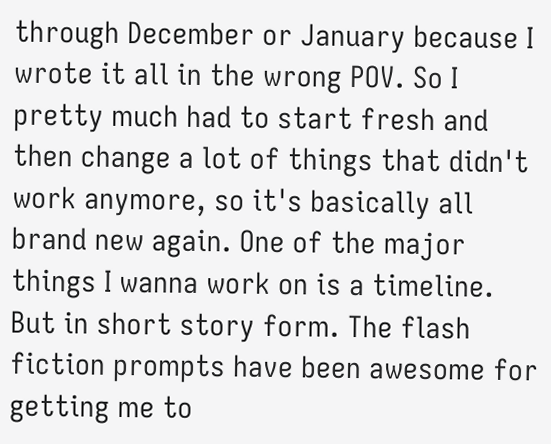through December or January because I wrote it all in the wrong POV. So I pretty much had to start fresh and then change a lot of things that didn't work anymore, so it's basically all brand new again. One of the major things I wanna work on is a timeline. But in short story form. The flash fiction prompts have been awesome for getting me to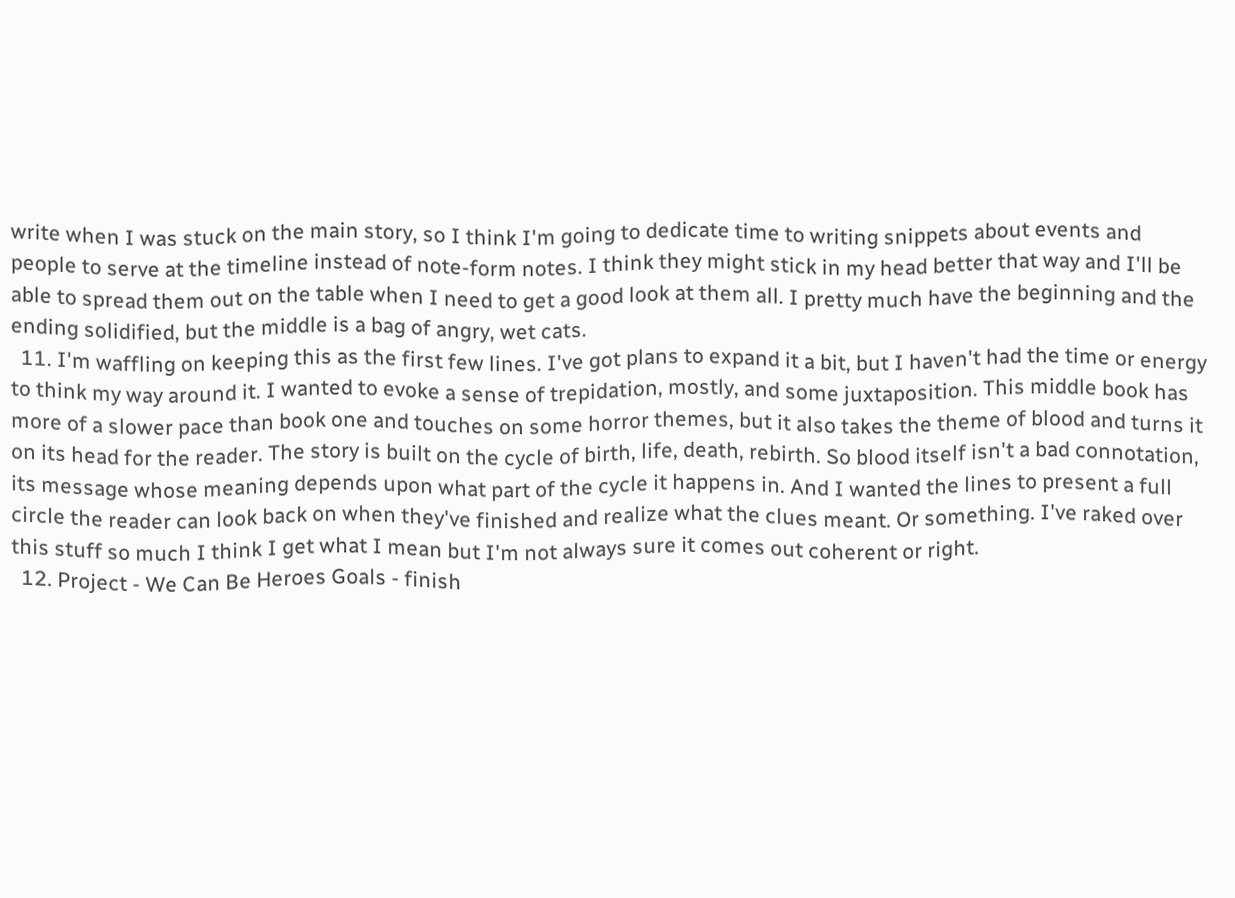write when I was stuck on the main story, so I think I'm going to dedicate time to writing snippets about events and people to serve at the timeline instead of note-form notes. I think they might stick in my head better that way and I'll be able to spread them out on the table when I need to get a good look at them all. I pretty much have the beginning and the ending solidified, but the middle is a bag of angry, wet cats.
  11. I'm waffling on keeping this as the first few lines. I've got plans to expand it a bit, but I haven't had the time or energy to think my way around it. I wanted to evoke a sense of trepidation, mostly, and some juxtaposition. This middle book has more of a slower pace than book one and touches on some horror themes, but it also takes the theme of blood and turns it on its head for the reader. The story is built on the cycle of birth, life, death, rebirth. So blood itself isn't a bad connotation, its message whose meaning depends upon what part of the cycle it happens in. And I wanted the lines to present a full circle the reader can look back on when they've finished and realize what the clues meant. Or something. I've raked over this stuff so much I think I get what I mean but I'm not always sure it comes out coherent or right.
  12. Project - We Can Be Heroes Goals - finish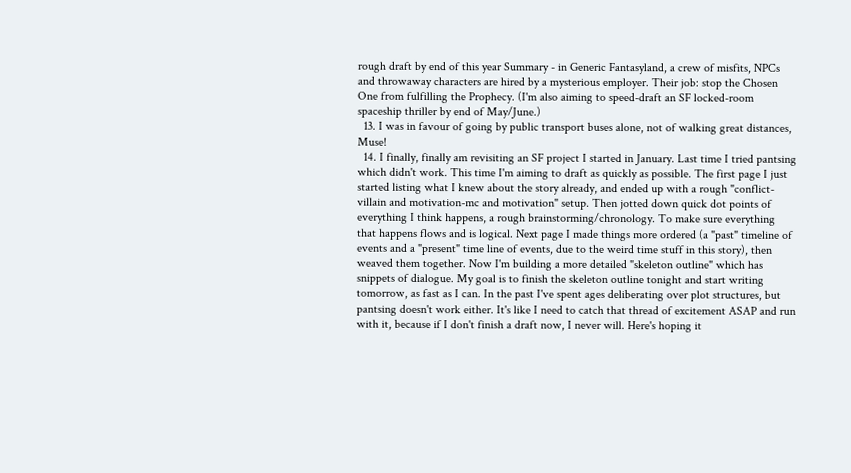rough draft by end of this year Summary - in Generic Fantasyland, a crew of misfits, NPCs and throwaway characters are hired by a mysterious employer. Their job: stop the Chosen One from fulfilling the Prophecy. (I'm also aiming to speed-draft an SF locked-room spaceship thriller by end of May/June.)
  13. I was in favour of going by public transport buses alone, not of walking great distances, Muse!
  14. I finally, finally am revisiting an SF project I started in January. Last time I tried pantsing which didn't work. This time I'm aiming to draft as quickly as possible. The first page I just started listing what I knew about the story already, and ended up with a rough "conflict-villain and motivation-mc and motivation" setup. Then jotted down quick dot points of everything I think happens, a rough brainstorming/chronology. To make sure everything that happens flows and is logical. Next page I made things more ordered (a "past" timeline of events and a "present" time line of events, due to the weird time stuff in this story), then weaved them together. Now I'm building a more detailed "skeleton outline" which has snippets of dialogue. My goal is to finish the skeleton outline tonight and start writing tomorrow, as fast as I can. In the past I've spent ages deliberating over plot structures, but pantsing doesn't work either. It's like I need to catch that thread of excitement ASAP and run with it, because if I don't finish a draft now, I never will. Here's hoping it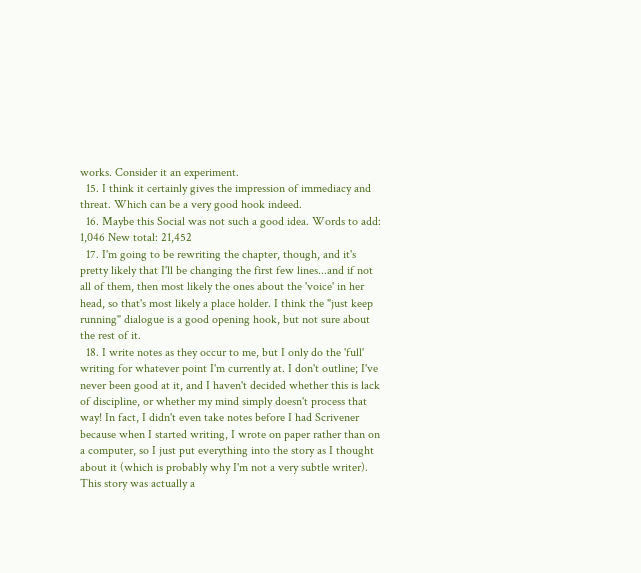works. Consider it an experiment.
  15. I think it certainly gives the impression of immediacy and threat. Which can be a very good hook indeed.
  16. Maybe this Social was not such a good idea. Words to add: 1,046 New total: 21,452
  17. I'm going to be rewriting the chapter, though, and it's pretty likely that I'll be changing the first few lines...and if not all of them, then most likely the ones about the 'voice' in her head, so that's most likely a place holder. I think the "just keep running" dialogue is a good opening hook, but not sure about the rest of it.
  18. I write notes as they occur to me, but I only do the 'full' writing for whatever point I'm currently at. I don't outline; I've never been good at it, and I haven't decided whether this is lack of discipline, or whether my mind simply doesn't process that way! In fact, I didn't even take notes before I had Scrivener because when I started writing, I wrote on paper rather than on a computer, so I just put everything into the story as I thought about it (which is probably why I'm not a very subtle writer). This story was actually a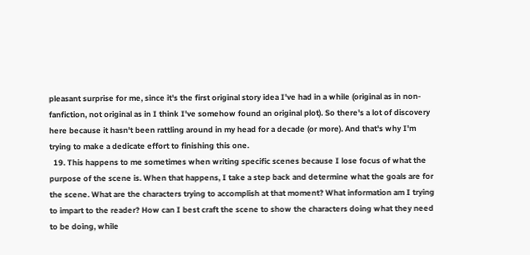pleasant surprise for me, since it's the first original story idea I've had in a while (original as in non-fanfiction, not original as in I think I've somehow found an original plot). So there's a lot of discovery here because it hasn't been rattling around in my head for a decade (or more). And that's why I'm trying to make a dedicate effort to finishing this one.
  19. This happens to me sometimes when writing specific scenes because I lose focus of what the purpose of the scene is. When that happens, I take a step back and determine what the goals are for the scene. What are the characters trying to accomplish at that moment? What information am I trying to impart to the reader? How can I best craft the scene to show the characters doing what they need to be doing, while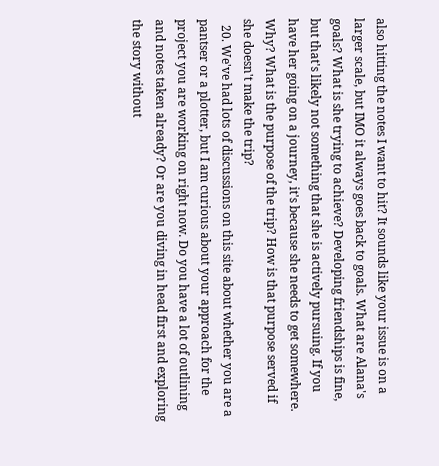also hitting the notes I want to hit? It sounds like your issue is on a larger scale, but IMO it always goes back to goals. What are Alana's goals? What is she trying to achieve? Developing friendships is fine, but that's likely not something that she is actively pursuing. If you have her going on a journey, it's because she needs to get somewhere. Why? What is the purpose of the trip? How is that purpose served if she doesn't make the trip?
  20. We've had lots of discussions on this site about whether you are a pantser or a plotter, but I am curious about your approach for the project you are working on right now. Do you have a lot of outlining and notes taken already? Or are you diving in head first and exploring the story without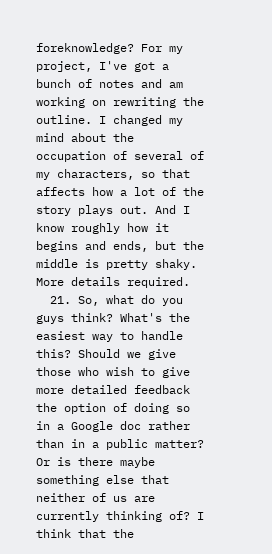foreknowledge? For my project, I've got a bunch of notes and am working on rewriting the outline. I changed my mind about the occupation of several of my characters, so that affects how a lot of the story plays out. And I know roughly how it begins and ends, but the middle is pretty shaky. More details required.
  21. So, what do you guys think? What's the easiest way to handle this? Should we give those who wish to give more detailed feedback the option of doing so in a Google doc rather than in a public matter? Or is there maybe something else that neither of us are currently thinking of? I think that the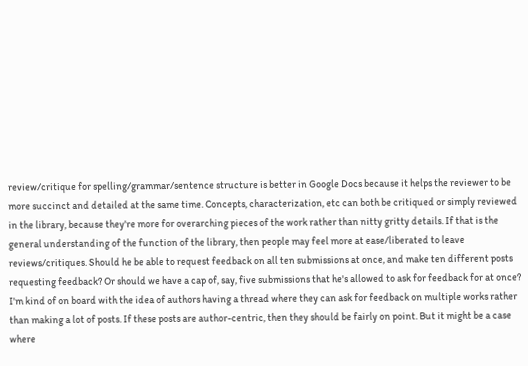review/critique for spelling/grammar/sentence structure is better in Google Docs because it helps the reviewer to be more succinct and detailed at the same time. Concepts, characterization, etc can both be critiqued or simply reviewed in the library, because they're more for overarching pieces of the work rather than nitty gritty details. If that is the general understanding of the function of the library, then people may feel more at ease/liberated to leave reviews/critiques. Should he be able to request feedback on all ten submissions at once, and make ten different posts requesting feedback? Or should we have a cap of, say, five submissions that he's allowed to ask for feedback for at once? I'm kind of on board with the idea of authors having a thread where they can ask for feedback on multiple works rather than making a lot of posts. If these posts are author-centric, then they should be fairly on point. But it might be a case where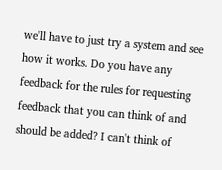we'll have to just try a system and see how it works. Do you have any feedback for the rules for requesting feedback that you can think of and should be added? I can't think of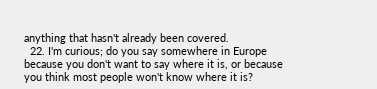anything that hasn't already been covered.
  22. I'm curious; do you say somewhere in Europe because you don't want to say where it is, or because you think most people won't know where it is?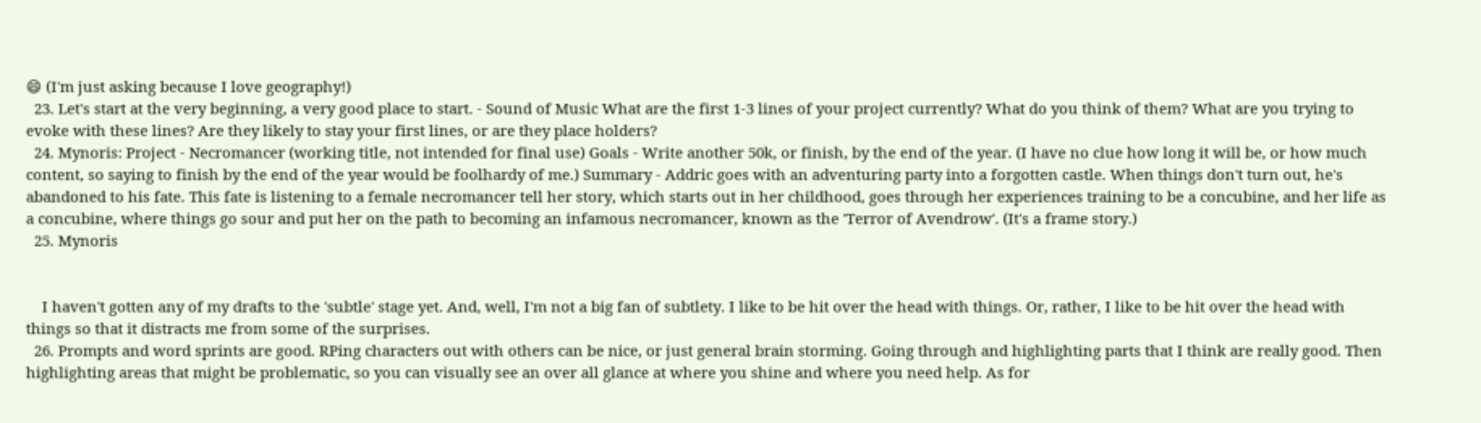😄 (I'm just asking because I love geography!)
  23. Let's start at the very beginning, a very good place to start. - Sound of Music What are the first 1-3 lines of your project currently? What do you think of them? What are you trying to evoke with these lines? Are they likely to stay your first lines, or are they place holders?
  24. Mynoris: Project - Necromancer (working title, not intended for final use) Goals - Write another 50k, or finish, by the end of the year. (I have no clue how long it will be, or how much content, so saying to finish by the end of the year would be foolhardy of me.) Summary - Addric goes with an adventuring party into a forgotten castle. When things don't turn out, he's abandoned to his fate. This fate is listening to a female necromancer tell her story, which starts out in her childhood, goes through her experiences training to be a concubine, and her life as a concubine, where things go sour and put her on the path to becoming an infamous necromancer, known as the 'Terror of Avendrow'. (It's a frame story.)
  25. Mynoris


    I haven't gotten any of my drafts to the 'subtle' stage yet. And, well, I'm not a big fan of subtlety. I like to be hit over the head with things. Or, rather, I like to be hit over the head with things so that it distracts me from some of the surprises.
  26. Prompts and word sprints are good. RPing characters out with others can be nice, or just general brain storming. Going through and highlighting parts that I think are really good. Then highlighting areas that might be problematic, so you can visually see an over all glance at where you shine and where you need help. As for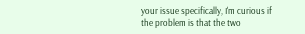your issue specifically, I'm curious if the problem is that the two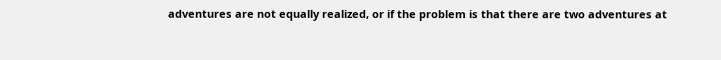adventures are not equally realized, or if the problem is that there are two adventures at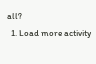all?
  1. Load more activity